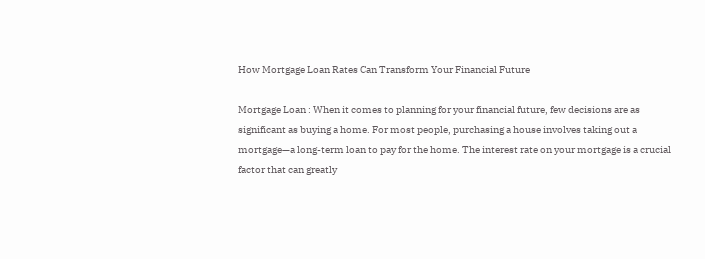How Mortgage Loan Rates Can Transform Your Financial Future

Mortgage Loan : When it comes to planning for your financial future, few decisions are as significant as buying a home. For most people, purchasing a house involves taking out a mortgage—a long-term loan to pay for the home. The interest rate on your mortgage is a crucial factor that can greatly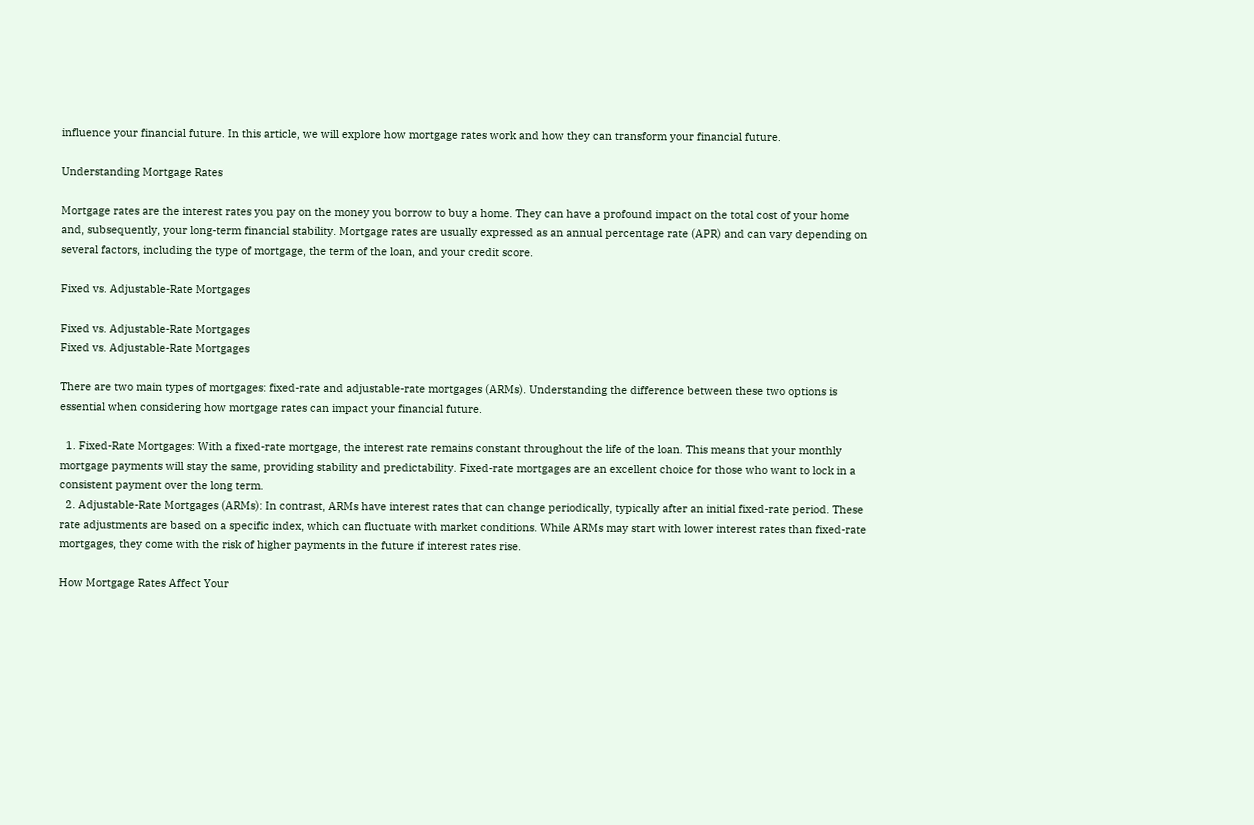influence your financial future. In this article, we will explore how mortgage rates work and how they can transform your financial future.

Understanding Mortgage Rates

Mortgage rates are the interest rates you pay on the money you borrow to buy a home. They can have a profound impact on the total cost of your home and, subsequently, your long-term financial stability. Mortgage rates are usually expressed as an annual percentage rate (APR) and can vary depending on several factors, including the type of mortgage, the term of the loan, and your credit score.

Fixed vs. Adjustable-Rate Mortgages

Fixed vs. Adjustable-Rate Mortgages
Fixed vs. Adjustable-Rate Mortgages

There are two main types of mortgages: fixed-rate and adjustable-rate mortgages (ARMs). Understanding the difference between these two options is essential when considering how mortgage rates can impact your financial future.

  1. Fixed-Rate Mortgages: With a fixed-rate mortgage, the interest rate remains constant throughout the life of the loan. This means that your monthly mortgage payments will stay the same, providing stability and predictability. Fixed-rate mortgages are an excellent choice for those who want to lock in a consistent payment over the long term.
  2. Adjustable-Rate Mortgages (ARMs): In contrast, ARMs have interest rates that can change periodically, typically after an initial fixed-rate period. These rate adjustments are based on a specific index, which can fluctuate with market conditions. While ARMs may start with lower interest rates than fixed-rate mortgages, they come with the risk of higher payments in the future if interest rates rise.

How Mortgage Rates Affect Your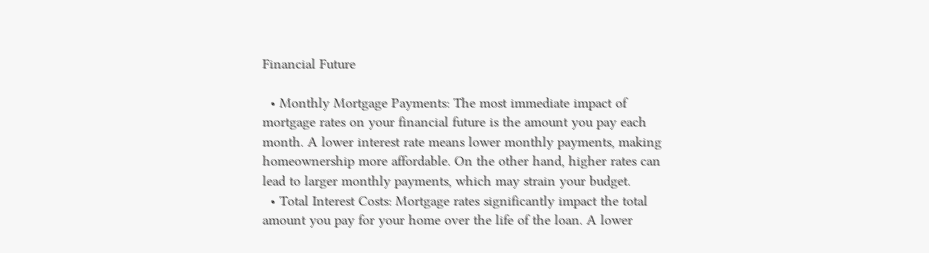Financial Future

  • Monthly Mortgage Payments: The most immediate impact of mortgage rates on your financial future is the amount you pay each month. A lower interest rate means lower monthly payments, making homeownership more affordable. On the other hand, higher rates can lead to larger monthly payments, which may strain your budget.
  • Total Interest Costs: Mortgage rates significantly impact the total amount you pay for your home over the life of the loan. A lower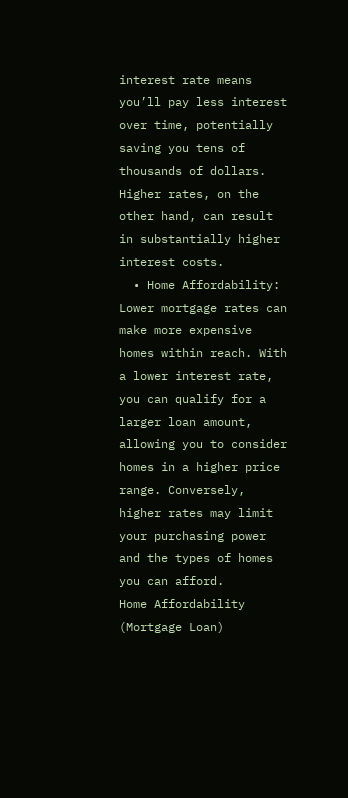interest rate means you’ll pay less interest over time, potentially saving you tens of thousands of dollars. Higher rates, on the other hand, can result in substantially higher interest costs.
  • Home Affordability: Lower mortgage rates can make more expensive homes within reach. With a lower interest rate, you can qualify for a larger loan amount, allowing you to consider homes in a higher price range. Conversely, higher rates may limit your purchasing power and the types of homes you can afford.
Home Affordability (Mortgage Loan)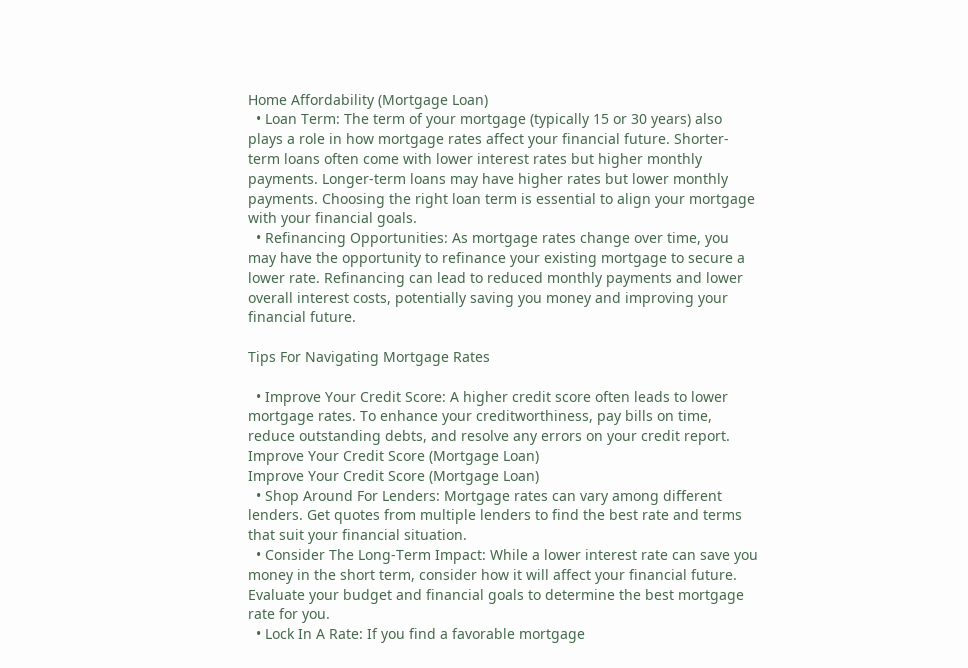Home Affordability (Mortgage Loan)
  • Loan Term: The term of your mortgage (typically 15 or 30 years) also plays a role in how mortgage rates affect your financial future. Shorter-term loans often come with lower interest rates but higher monthly payments. Longer-term loans may have higher rates but lower monthly payments. Choosing the right loan term is essential to align your mortgage with your financial goals.
  • Refinancing Opportunities: As mortgage rates change over time, you may have the opportunity to refinance your existing mortgage to secure a lower rate. Refinancing can lead to reduced monthly payments and lower overall interest costs, potentially saving you money and improving your financial future.

Tips For Navigating Mortgage Rates

  • Improve Your Credit Score: A higher credit score often leads to lower mortgage rates. To enhance your creditworthiness, pay bills on time, reduce outstanding debts, and resolve any errors on your credit report.
Improve Your Credit Score (Mortgage Loan)
Improve Your Credit Score (Mortgage Loan)
  • Shop Around For Lenders: Mortgage rates can vary among different lenders. Get quotes from multiple lenders to find the best rate and terms that suit your financial situation.
  • Consider The Long-Term Impact: While a lower interest rate can save you money in the short term, consider how it will affect your financial future. Evaluate your budget and financial goals to determine the best mortgage rate for you.
  • Lock In A Rate: If you find a favorable mortgage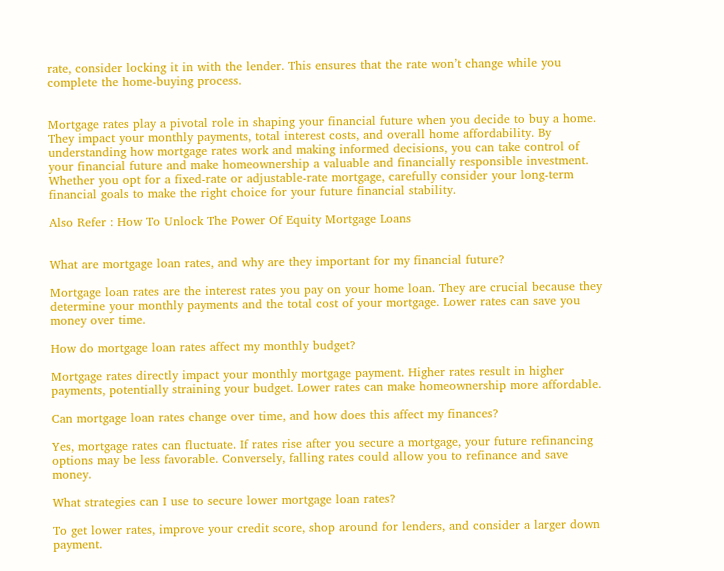rate, consider locking it in with the lender. This ensures that the rate won’t change while you complete the home-buying process.


Mortgage rates play a pivotal role in shaping your financial future when you decide to buy a home. They impact your monthly payments, total interest costs, and overall home affordability. By understanding how mortgage rates work and making informed decisions, you can take control of your financial future and make homeownership a valuable and financially responsible investment. Whether you opt for a fixed-rate or adjustable-rate mortgage, carefully consider your long-term financial goals to make the right choice for your future financial stability.

Also Refer : How To Unlock The Power Of Equity Mortgage Loans


What are mortgage loan rates, and why are they important for my financial future?

Mortgage loan rates are the interest rates you pay on your home loan. They are crucial because they determine your monthly payments and the total cost of your mortgage. Lower rates can save you money over time.

How do mortgage loan rates affect my monthly budget?

Mortgage rates directly impact your monthly mortgage payment. Higher rates result in higher payments, potentially straining your budget. Lower rates can make homeownership more affordable.

Can mortgage loan rates change over time, and how does this affect my finances?

Yes, mortgage rates can fluctuate. If rates rise after you secure a mortgage, your future refinancing options may be less favorable. Conversely, falling rates could allow you to refinance and save money.

What strategies can I use to secure lower mortgage loan rates?

To get lower rates, improve your credit score, shop around for lenders, and consider a larger down payment.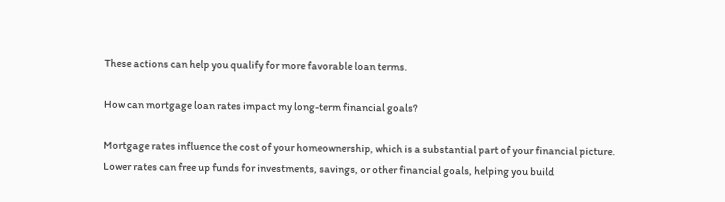These actions can help you qualify for more favorable loan terms.

How can mortgage loan rates impact my long-term financial goals?

Mortgage rates influence the cost of your homeownership, which is a substantial part of your financial picture. Lower rates can free up funds for investments, savings, or other financial goals, helping you build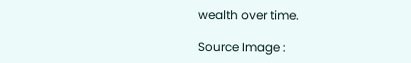wealth over time.

Source Image :